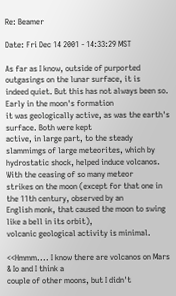Re: Beamer

Date: Fri Dec 14 2001 - 14:33:29 MST

As far as I know, outside of purported outgasings on the lunar surface, it is
indeed quiet. But this has not always been so. Early in the moon's formation
it was geologically active, as was the earth's surface. Both were kept
active, in large part, to the steady slammimgs of large meteorites, which by
hydrostatic shock, helped induce volcanos. With the ceasing of so many meteor
strikes on the moon (except for that one in the 11th century, observed by an
English monk, that caused the moon to swing like a bell in its orbit),
volcanic geological activity is minimal.

<<Hmmm.... I know there are volcanos on Mars & Io and I think a
couple of other moons, but I didn't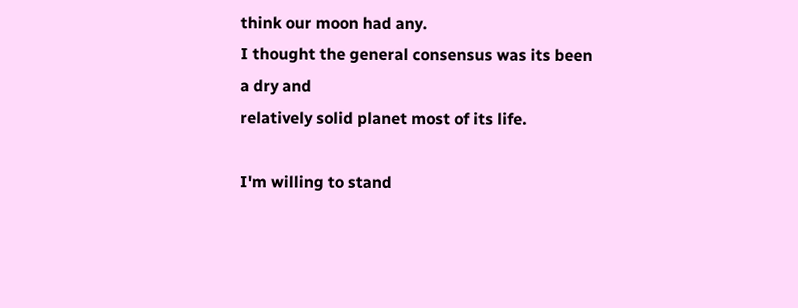think our moon had any.
I thought the general consensus was its been a dry and
relatively solid planet most of its life.

I'm willing to stand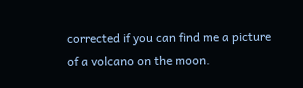corrected if you can find me a picture
of a volcano on the moon.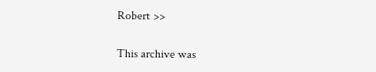Robert >>

This archive was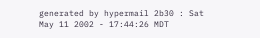generated by hypermail 2b30 : Sat May 11 2002 - 17:44:26 MDT